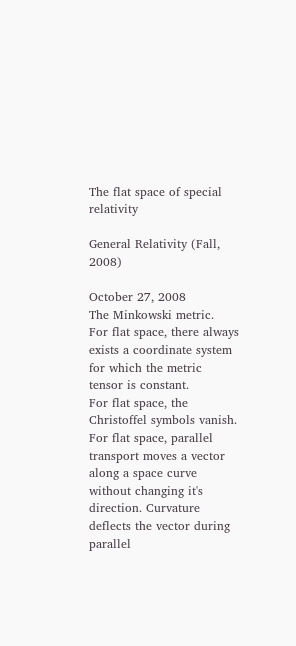The flat space of special relativity

General Relativity (Fall, 2008)

October 27, 2008
The Minkowski metric.
For flat space, there always exists a coordinate system for which the metric tensor is constant.
For flat space, the Christoffel symbols vanish.
For flat space, parallel transport moves a vector along a space curve without changing it's direction. Curvature deflects the vector during parallel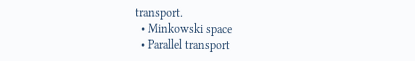transport.
  • Minkowski space
  • Parallel transport